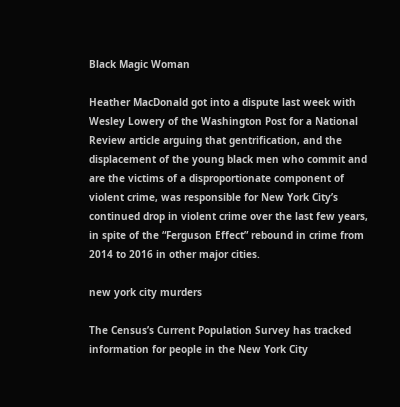Black Magic Woman

Heather MacDonald got into a dispute last week with Wesley Lowery of the Washington Post for a National Review article arguing that gentrification, and the displacement of the young black men who commit and are the victims of a disproportionate component of violent crime, was responsible for New York City’s continued drop in violent crime over the last few years, in spite of the “Ferguson Effect” rebound in crime from 2014 to 2016 in other major cities.

new york city murders

The Census’s Current Population Survey has tracked information for people in the New York City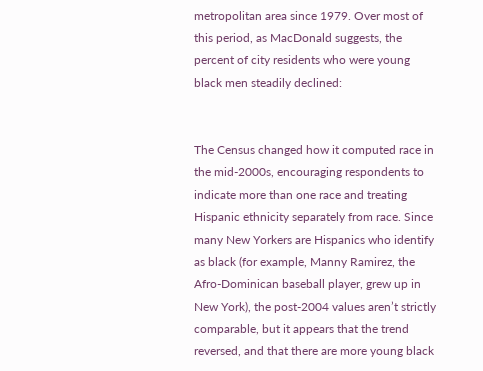metropolitan area since 1979. Over most of this period, as MacDonald suggests, the percent of city residents who were young black men steadily declined:


The Census changed how it computed race in the mid-2000s, encouraging respondents to indicate more than one race and treating Hispanic ethnicity separately from race. Since many New Yorkers are Hispanics who identify as black (for example, Manny Ramirez, the Afro-Dominican baseball player, grew up in New York), the post-2004 values aren’t strictly comparable, but it appears that the trend reversed, and that there are more young black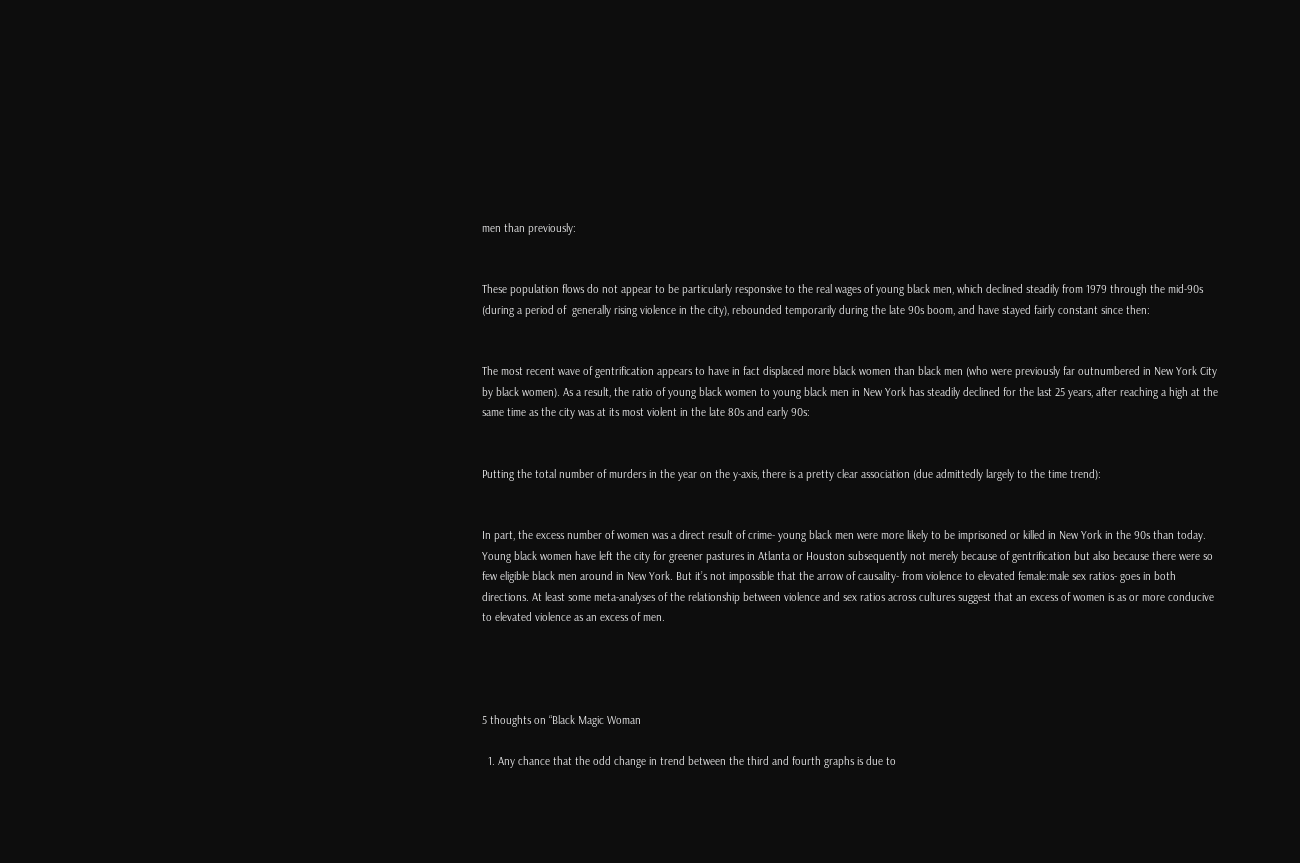men than previously:


These population flows do not appear to be particularly responsive to the real wages of young black men, which declined steadily from 1979 through the mid-90s (during a period of  generally rising violence in the city), rebounded temporarily during the late 90s boom, and have stayed fairly constant since then:


The most recent wave of gentrification appears to have in fact displaced more black women than black men (who were previously far outnumbered in New York City by black women). As a result, the ratio of young black women to young black men in New York has steadily declined for the last 25 years, after reaching a high at the same time as the city was at its most violent in the late 80s and early 90s:


Putting the total number of murders in the year on the y-axis, there is a pretty clear association (due admittedly largely to the time trend):


In part, the excess number of women was a direct result of crime- young black men were more likely to be imprisoned or killed in New York in the 90s than today. Young black women have left the city for greener pastures in Atlanta or Houston subsequently not merely because of gentrification but also because there were so few eligible black men around in New York. But it’s not impossible that the arrow of causality- from violence to elevated female:male sex ratios- goes in both directions. At least some meta-analyses of the relationship between violence and sex ratios across cultures suggest that an excess of women is as or more conducive to elevated violence as an excess of men.




5 thoughts on “Black Magic Woman

  1. Any chance that the odd change in trend between the third and fourth graphs is due to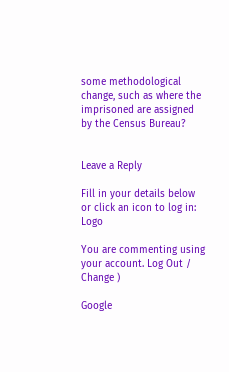some methodological change, such as where the imprisoned are assigned by the Census Bureau?


Leave a Reply

Fill in your details below or click an icon to log in: Logo

You are commenting using your account. Log Out /  Change )

Google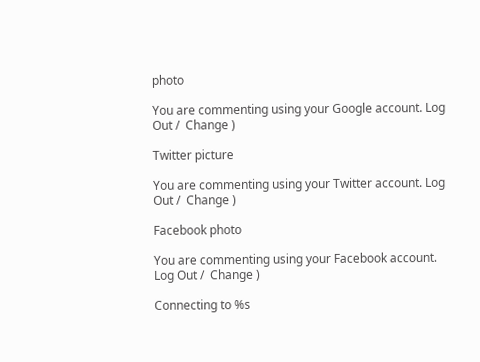photo

You are commenting using your Google account. Log Out /  Change )

Twitter picture

You are commenting using your Twitter account. Log Out /  Change )

Facebook photo

You are commenting using your Facebook account. Log Out /  Change )

Connecting to %s